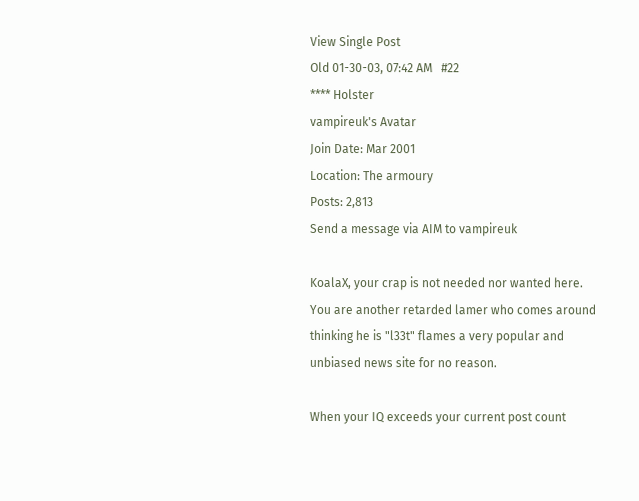View Single Post
Old 01-30-03, 07:42 AM   #22
**** Holster
vampireuk's Avatar
Join Date: Mar 2001
Location: The armoury
Posts: 2,813
Send a message via AIM to vampireuk

KoalaX, your crap is not needed nor wanted here. You are another retarded lamer who comes around thinking he is "l33t" flames a very popular and unbiased news site for no reason.

When your IQ exceeds your current post count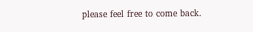please feel free to come back.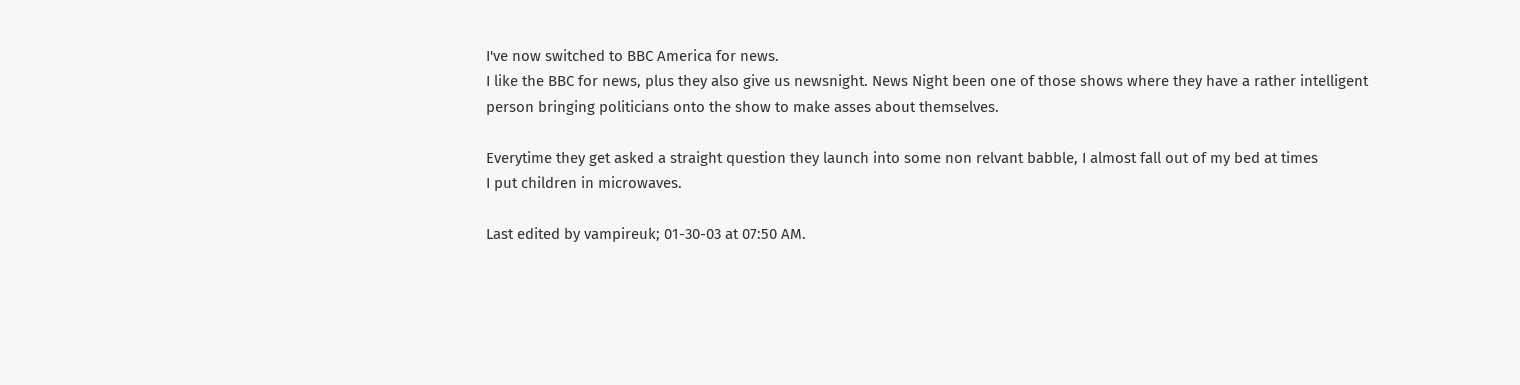I've now switched to BBC America for news.
I like the BBC for news, plus they also give us newsnight. News Night been one of those shows where they have a rather intelligent person bringing politicians onto the show to make asses about themselves.

Everytime they get asked a straight question they launch into some non relvant babble, I almost fall out of my bed at times
I put children in microwaves.

Last edited by vampireuk; 01-30-03 at 07:50 AM.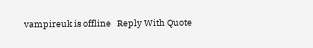vampireuk is offline   Reply With Quote